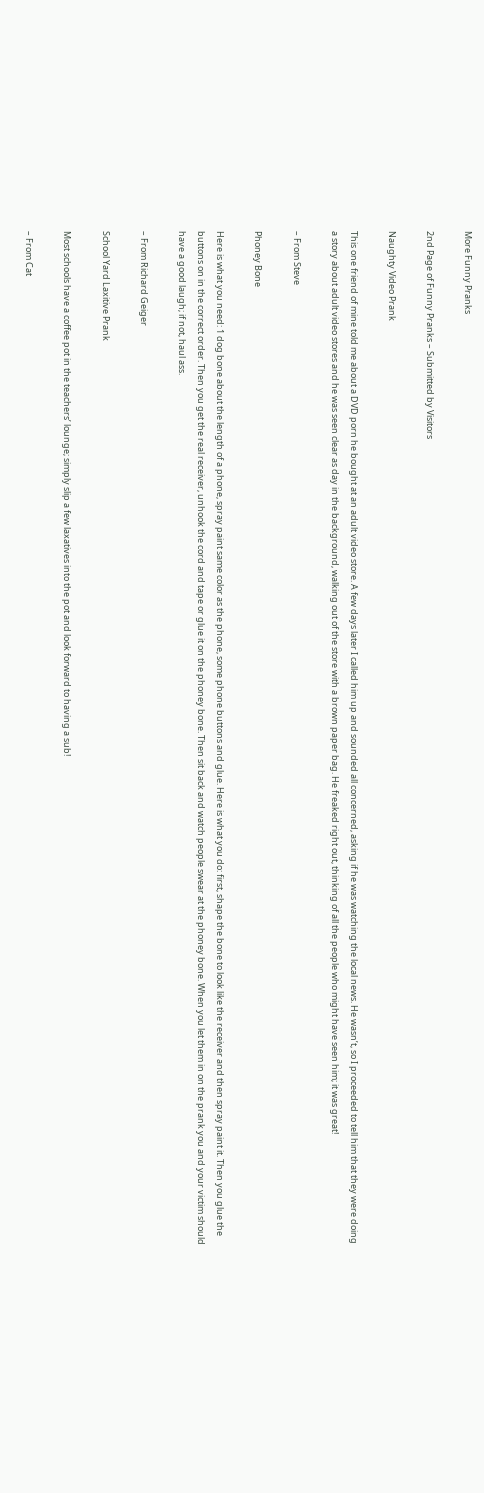More Funny Pranks

2nd Page of Funny Pranks – Submitted by Visitors

Naughty Video Prank

This one friend of mine told me about a DVD porn he bought at an adult video store. A few days later I called him up and sounded all concerned, asking if he was watching the local news. He wasn’t, so I proceeded to tell him that they were doing a story about adult video stores and he was seen clear as day in the background, walking out of the store with a brown paper bag. He freaked right out, thinking of all the people who might have seen him; it was great!

– From Steve

Phoney Bone

Here is what you need: 1 dog bone about the length of a phone, spray paint same color as the phone, some phone buttons and glue. Here is what you do: first, shape the bone to look like the receiver and then spray paint it. Then you glue the buttons on in the correct order. Then you get the real receiver, unhook the cord and tape or glue it on the phoney bone. Then sit back and watch people swear at the phoney bone. When you let them in on the prank you and your victim should have a good laugh; if not, haul ass.

– From Richard Geiger

School Yard Laxitive Prank

Most schools have a coffee pot in the teachers’ lounge; simply slip a few laxatives into the pot and look forward to having a sub!

– From Cat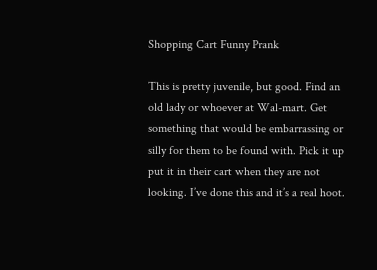Shopping Cart Funny Prank

This is pretty juvenile, but good. Find an old lady or whoever at Wal-mart. Get something that would be embarrassing or silly for them to be found with. Pick it up put it in their cart when they are not looking. I’ve done this and it’s a real hoot.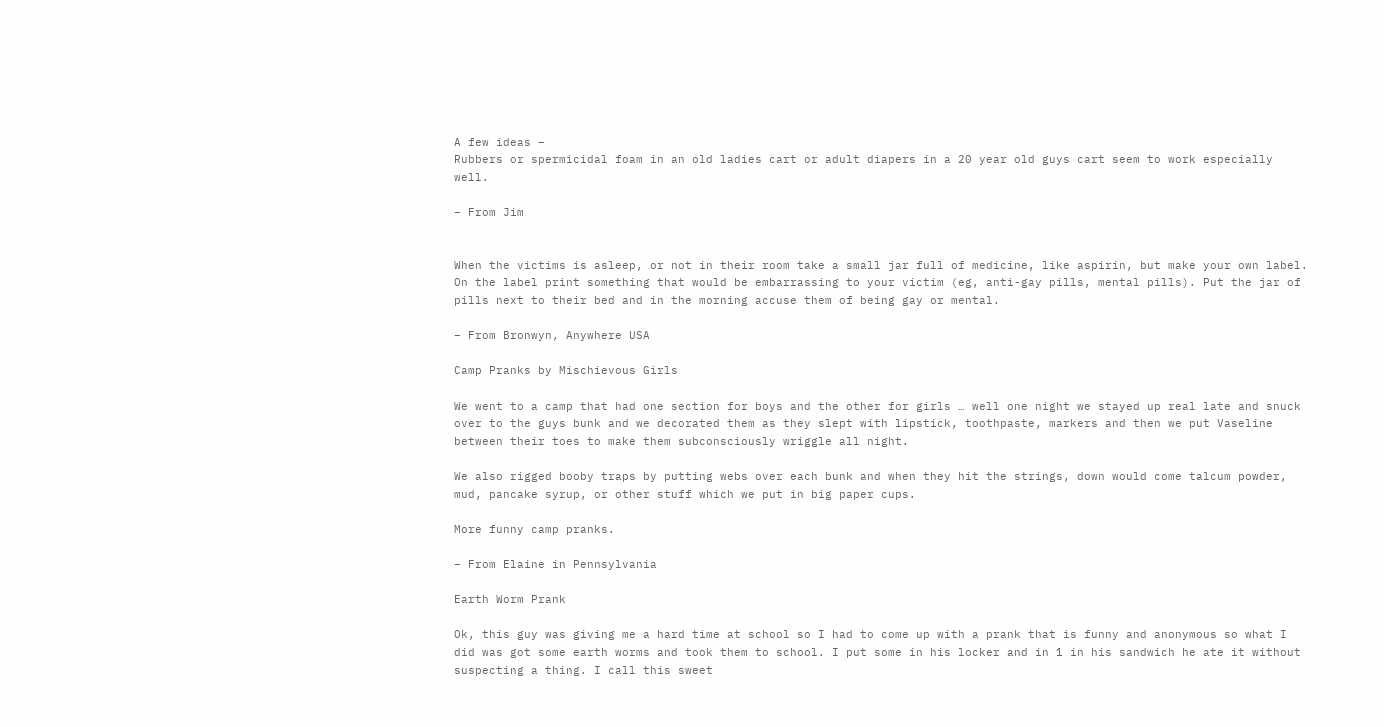A few ideas –
Rubbers or spermicidal foam in an old ladies cart or adult diapers in a 20 year old guys cart seem to work especially well.

– From Jim


When the victims is asleep, or not in their room take a small jar full of medicine, like aspirin, but make your own label. On the label print something that would be embarrassing to your victim (eg, anti-gay pills, mental pills). Put the jar of pills next to their bed and in the morning accuse them of being gay or mental.

– From Bronwyn, Anywhere USA

Camp Pranks by Mischievous Girls

We went to a camp that had one section for boys and the other for girls … well one night we stayed up real late and snuck over to the guys bunk and we decorated them as they slept with lipstick, toothpaste, markers and then we put Vaseline between their toes to make them subconsciously wriggle all night.

We also rigged booby traps by putting webs over each bunk and when they hit the strings, down would come talcum powder, mud, pancake syrup, or other stuff which we put in big paper cups.

More funny camp pranks.

– From Elaine in Pennsylvania

Earth Worm Prank

Ok, this guy was giving me a hard time at school so I had to come up with a prank that is funny and anonymous so what I did was got some earth worms and took them to school. I put some in his locker and in 1 in his sandwich he ate it without suspecting a thing. I call this sweet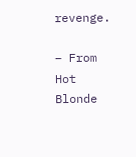revenge.

– From Hot Blonde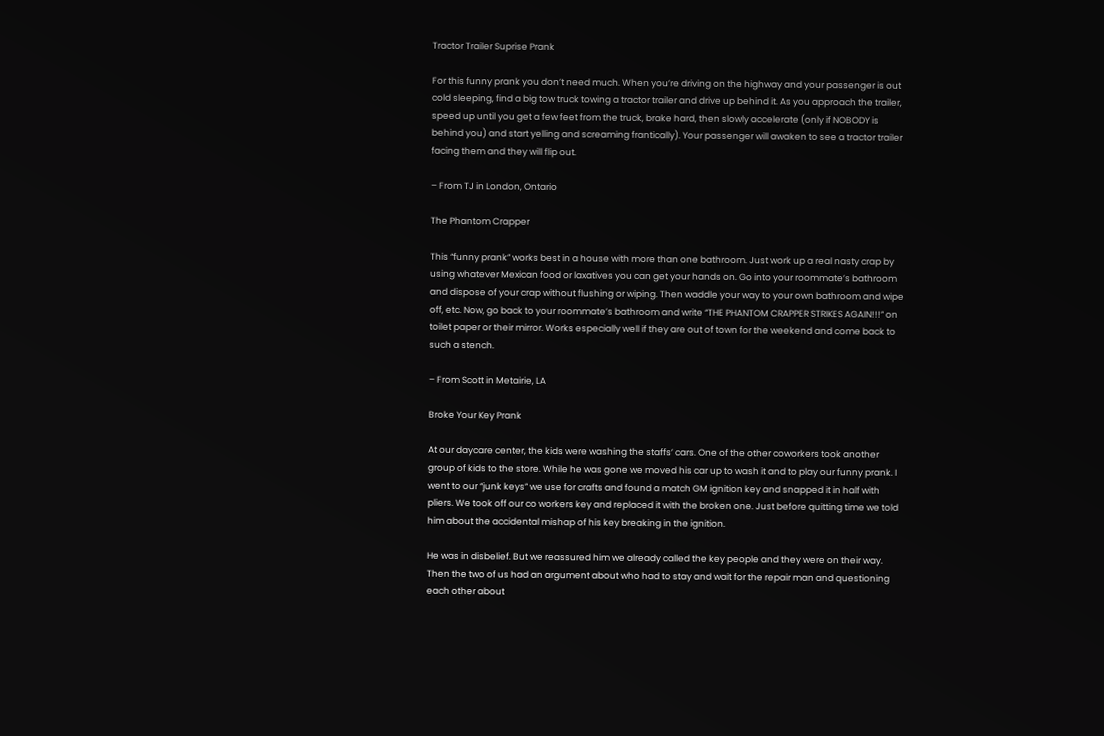Tractor Trailer Suprise Prank

For this funny prank you don’t need much. When you’re driving on the highway and your passenger is out cold sleeping, find a big tow truck towing a tractor trailer and drive up behind it. As you approach the trailer, speed up until you get a few feet from the truck, brake hard, then slowly accelerate (only if NOBODY is behind you) and start yelling and screaming frantically). Your passenger will awaken to see a tractor trailer facing them and they will flip out.

– From TJ in London, Ontario

The Phantom Crapper

This “funny prank” works best in a house with more than one bathroom. Just work up a real nasty crap by using whatever Mexican food or laxatives you can get your hands on. Go into your roommate’s bathroom and dispose of your crap without flushing or wiping. Then waddle your way to your own bathroom and wipe off, etc. Now, go back to your roommate’s bathroom and write “THE PHANTOM CRAPPER STRIKES AGAIN!!!” on toilet paper or their mirror. Works especially well if they are out of town for the weekend and come back to such a stench.

– From Scott in Metairie, LA

Broke Your Key Prank

At our daycare center, the kids were washing the staffs’ cars. One of the other coworkers took another group of kids to the store. While he was gone we moved his car up to wash it and to play our funny prank. I went to our “junk keys” we use for crafts and found a match GM ignition key and snapped it in half with pliers. We took off our co workers key and replaced it with the broken one. Just before quitting time we told him about the accidental mishap of his key breaking in the ignition.

He was in disbelief. But we reassured him we already called the key people and they were on their way. Then the two of us had an argument about who had to stay and wait for the repair man and questioning each other about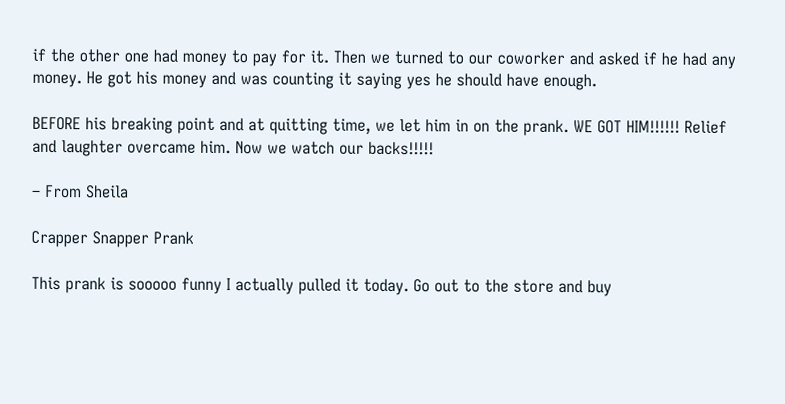if the other one had money to pay for it. Then we turned to our coworker and asked if he had any money. He got his money and was counting it saying yes he should have enough.

BEFORE his breaking point and at quitting time, we let him in on the prank. WE GOT HIM!!!!!! Relief and laughter overcame him. Now we watch our backs!!!!!

– From Sheila

Crapper Snapper Prank

This prank is sooooo funny I actually pulled it today. Go out to the store and buy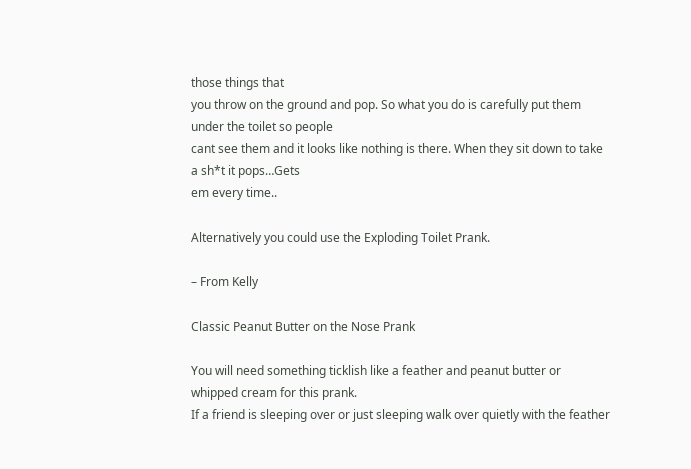those things that
you throw on the ground and pop. So what you do is carefully put them under the toilet so people
cant see them and it looks like nothing is there. When they sit down to take a sh*t it pops…Gets
em every time..

Alternatively you could use the Exploding Toilet Prank.

– From Kelly

Classic Peanut Butter on the Nose Prank

You will need something ticklish like a feather and peanut butter or whipped cream for this prank.
If a friend is sleeping over or just sleeping walk over quietly with the feather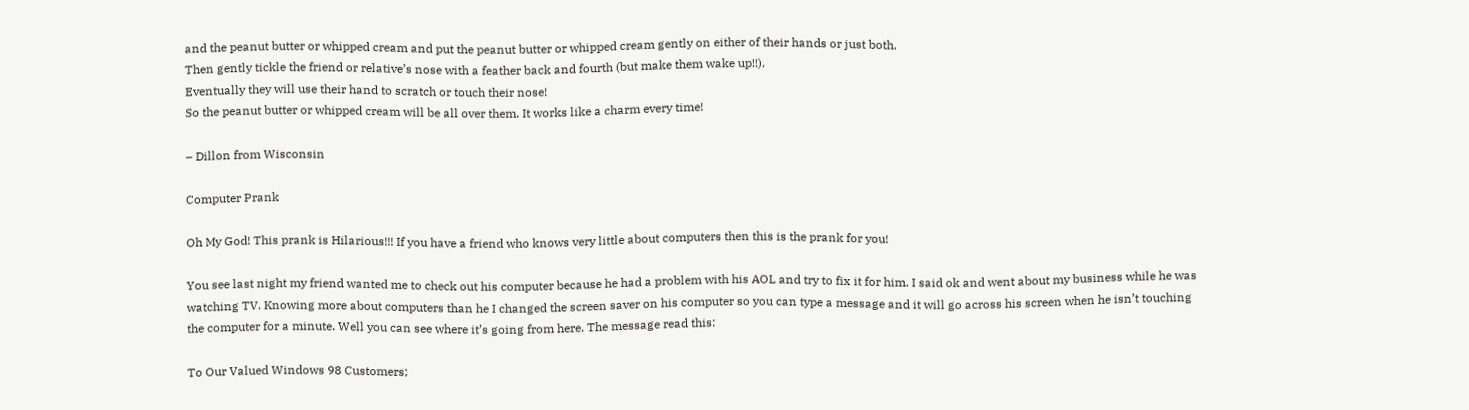and the peanut butter or whipped cream and put the peanut butter or whipped cream gently on either of their hands or just both.
Then gently tickle the friend or relative’s nose with a feather back and fourth (but make them wake up!!).
Eventually they will use their hand to scratch or touch their nose!
So the peanut butter or whipped cream will be all over them. It works like a charm every time!

– Dillon from Wisconsin

Computer Prank

Oh My God! This prank is Hilarious!!! If you have a friend who knows very little about computers then this is the prank for you!

You see last night my friend wanted me to check out his computer because he had a problem with his AOL and try to fix it for him. I said ok and went about my business while he was watching TV. Knowing more about computers than he I changed the screen saver on his computer so you can type a message and it will go across his screen when he isn’t touching the computer for a minute. Well you can see where it’s going from here. The message read this:

To Our Valued Windows 98 Customers;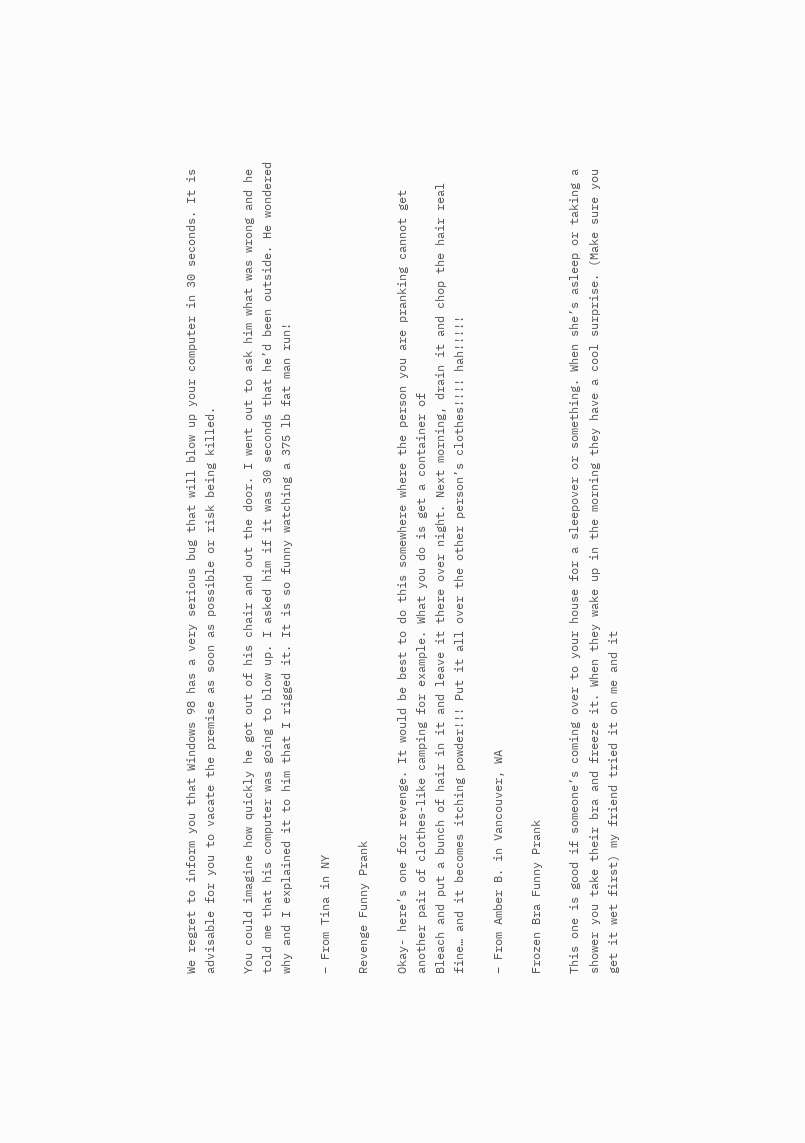We regret to inform you that Windows 98 has a very serious bug that will blow up your computer in 30 seconds. It is advisable for you to vacate the premise as soon as possible or risk being killed.

You could imagine how quickly he got out of his chair and out the door. I went out to ask him what was wrong and he told me that his computer was going to blow up. I asked him if it was 30 seconds that he’d been outside. He wondered why and I explained it to him that I rigged it. It is so funny watching a 375 lb fat man run!

– From Tina in NY

Revenge Funny Prank

Okay- here’s one for revenge. It would be best to do this somewhere where the person you are pranking cannot get another pair of clothes-like camping for example. What you do is get a container of
Bleach and put a bunch of hair in it and leave it there over night. Next morning, drain it and chop the hair real fine… and it becomes itching powder!!! Put it all over the other person’s clothes!!!! hah!!!!!

– From Amber B. in Vancouver, WA

Frozen Bra Funny Prank

This one is good if someone’s coming over to your house for a sleepover or something. When she’s asleep or taking a shower you take their bra and freeze it. When they wake up in the morning they have a cool surprise. (Make sure you get it wet first) my friend tried it on me and it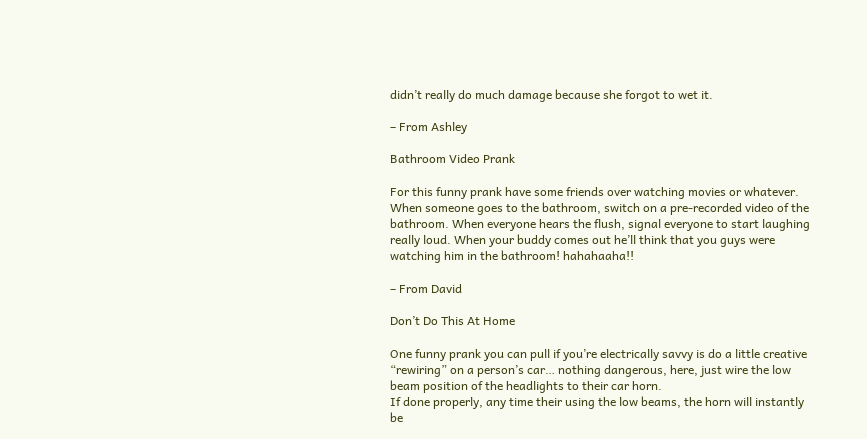didn’t really do much damage because she forgot to wet it.

– From Ashley

Bathroom Video Prank

For this funny prank have some friends over watching movies or whatever. When someone goes to the bathroom, switch on a pre-recorded video of the bathroom. When everyone hears the flush, signal everyone to start laughing really loud. When your buddy comes out he’ll think that you guys were watching him in the bathroom! hahahaaha!!

– From David

Don’t Do This At Home

One funny prank you can pull if you’re electrically savvy is do a little creative “rewiring” on a person’s car… nothing dangerous, here, just wire the low beam position of the headlights to their car horn.
If done properly, any time their using the low beams, the horn will instantly be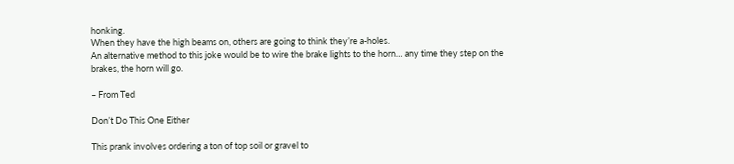honking.
When they have the high beams on, others are going to think they’re a-holes.
An alternative method to this joke would be to wire the brake lights to the horn… any time they step on the brakes, the horn will go.

– From Ted

Don’t Do This One Either

This prank involves ordering a ton of top soil or gravel to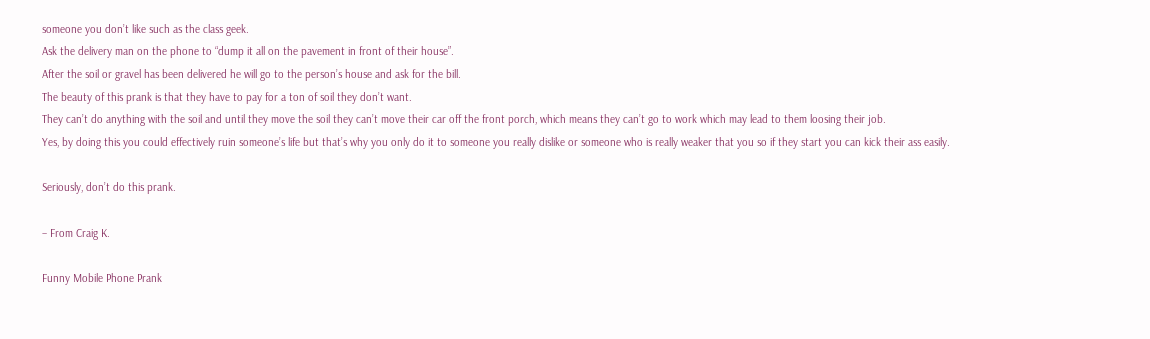someone you don’t like such as the class geek.
Ask the delivery man on the phone to “dump it all on the pavement in front of their house”.
After the soil or gravel has been delivered he will go to the person’s house and ask for the bill.
The beauty of this prank is that they have to pay for a ton of soil they don’t want.
They can’t do anything with the soil and until they move the soil they can’t move their car off the front porch, which means they can’t go to work which may lead to them loosing their job.
Yes, by doing this you could effectively ruin someone’s life but that’s why you only do it to someone you really dislike or someone who is really weaker that you so if they start you can kick their ass easily.

Seriously, don’t do this prank.

– From Craig K.

Funny Mobile Phone Prank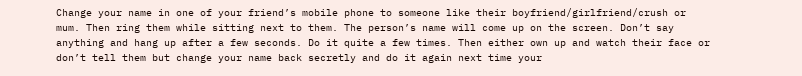Change your name in one of your friend’s mobile phone to someone like their boyfriend/girlfriend/crush or mum. Then ring them while sitting next to them. The person’s name will come up on the screen. Don’t say anything and hang up after a few seconds. Do it quite a few times. Then either own up and watch their face or don’t tell them but change your name back secretly and do it again next time your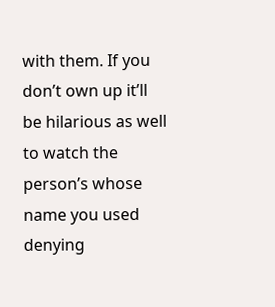with them. If you don’t own up it’ll be hilarious as well to watch the person’s whose name you used denying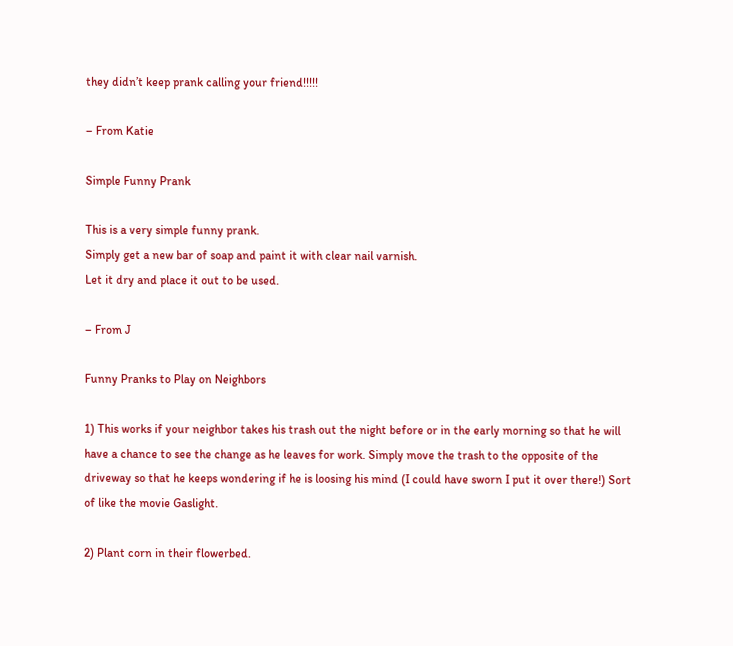they didn’t keep prank calling your friend!!!!!

– From Katie

Simple Funny Prank

This is a very simple funny prank.
Simply get a new bar of soap and paint it with clear nail varnish.
Let it dry and place it out to be used.

– From J

Funny Pranks to Play on Neighbors

1) This works if your neighbor takes his trash out the night before or in the early morning so that he will have a chance to see the change as he leaves for work. Simply move the trash to the opposite of the driveway so that he keeps wondering if he is loosing his mind (I could have sworn I put it over there!) Sort of like the movie Gaslight.

2) Plant corn in their flowerbed.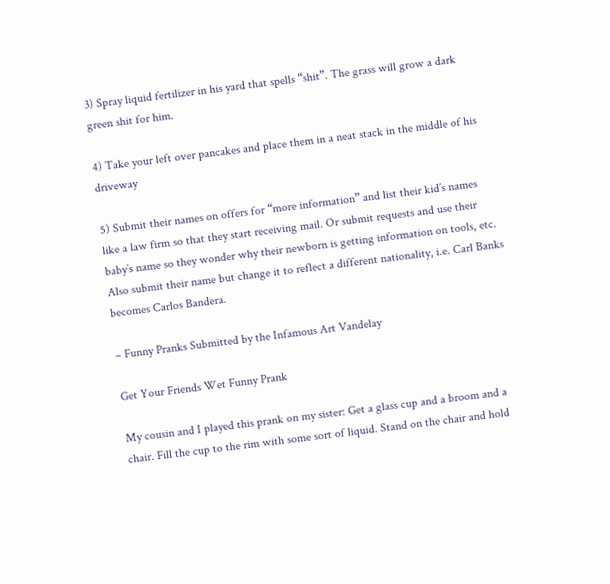3) Spray liquid fertilizer in his yard that spells “shit”. The grass will grow a dark green shit for him.

4) Take your left over pancakes and place them in a neat stack in the middle of his driveway

5) Submit their names on offers for “more information” and list their kid’s names like a law firm so that they start receiving mail. Or submit requests and use their baby’s name so they wonder why their newborn is getting information on tools, etc. Also submit their name but change it to reflect a different nationality, i.e. Carl Banks becomes Carlos Bandera.

– Funny Pranks Submitted by the Infamous Art Vandelay

Get Your Friends Wet Funny Prank

My cousin and I played this prank on my sister: Get a glass cup and a broom and a chair. Fill the cup to the rim with some sort of liquid. Stand on the chair and hold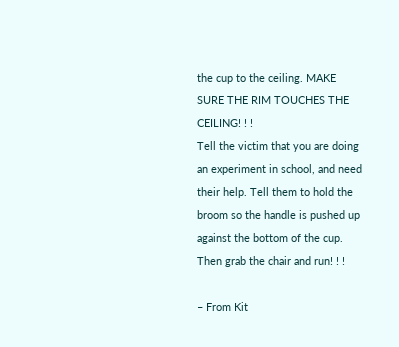the cup to the ceiling. MAKE SURE THE RIM TOUCHES THE CEILING! ! !
Tell the victim that you are doing an experiment in school, and need their help. Tell them to hold the broom so the handle is pushed up against the bottom of the cup. Then grab the chair and run! ! !

– From Kit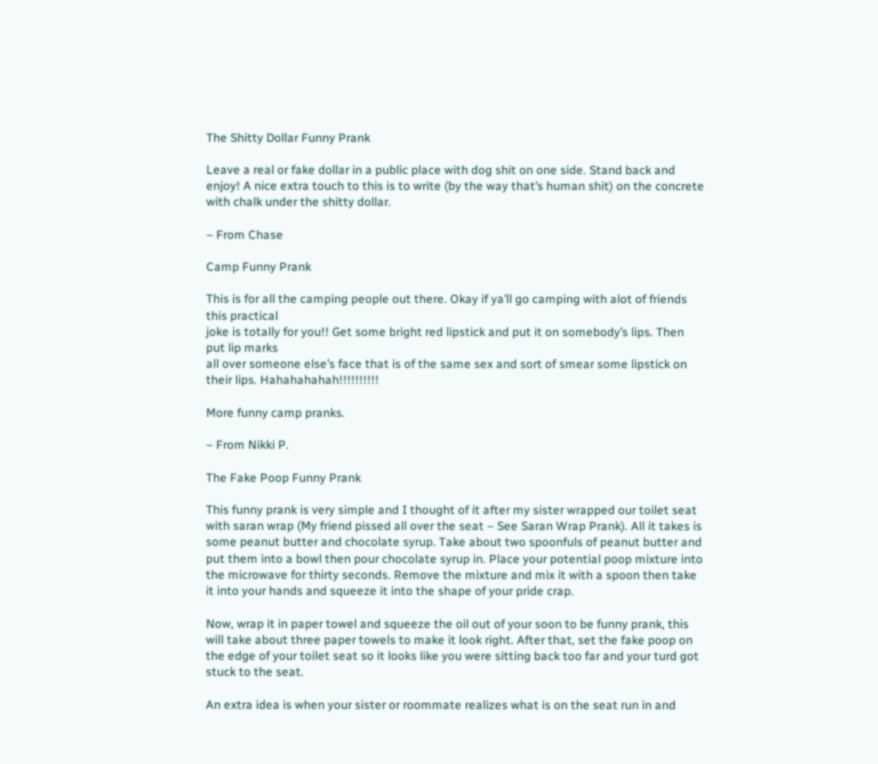The Shitty Dollar Funny Prank

Leave a real or fake dollar in a public place with dog shit on one side. Stand back and enjoy! A nice extra touch to this is to write (by the way that’s human shit) on the concrete with chalk under the shitty dollar.

– From Chase

Camp Funny Prank

This is for all the camping people out there. Okay if ya’ll go camping with alot of friends this practical
joke is totally for you!! Get some bright red lipstick and put it on somebody’s lips. Then put lip marks
all over someone else’s face that is of the same sex and sort of smear some lipstick on their lips. Hahahahahah!!!!!!!!!!

More funny camp pranks.

– From Nikki P.

The Fake Poop Funny Prank

This funny prank is very simple and I thought of it after my sister wrapped our toilet seat with saran wrap (My friend pissed all over the seat – See Saran Wrap Prank). All it takes is some peanut butter and chocolate syrup. Take about two spoonfuls of peanut butter and put them into a bowl then pour chocolate syrup in. Place your potential poop mixture into the microwave for thirty seconds. Remove the mixture and mix it with a spoon then take it into your hands and squeeze it into the shape of your pride crap.

Now, wrap it in paper towel and squeeze the oil out of your soon to be funny prank, this will take about three paper towels to make it look right. After that, set the fake poop on the edge of your toilet seat so it looks like you were sitting back too far and your turd got stuck to the seat.

An extra idea is when your sister or roommate realizes what is on the seat run in and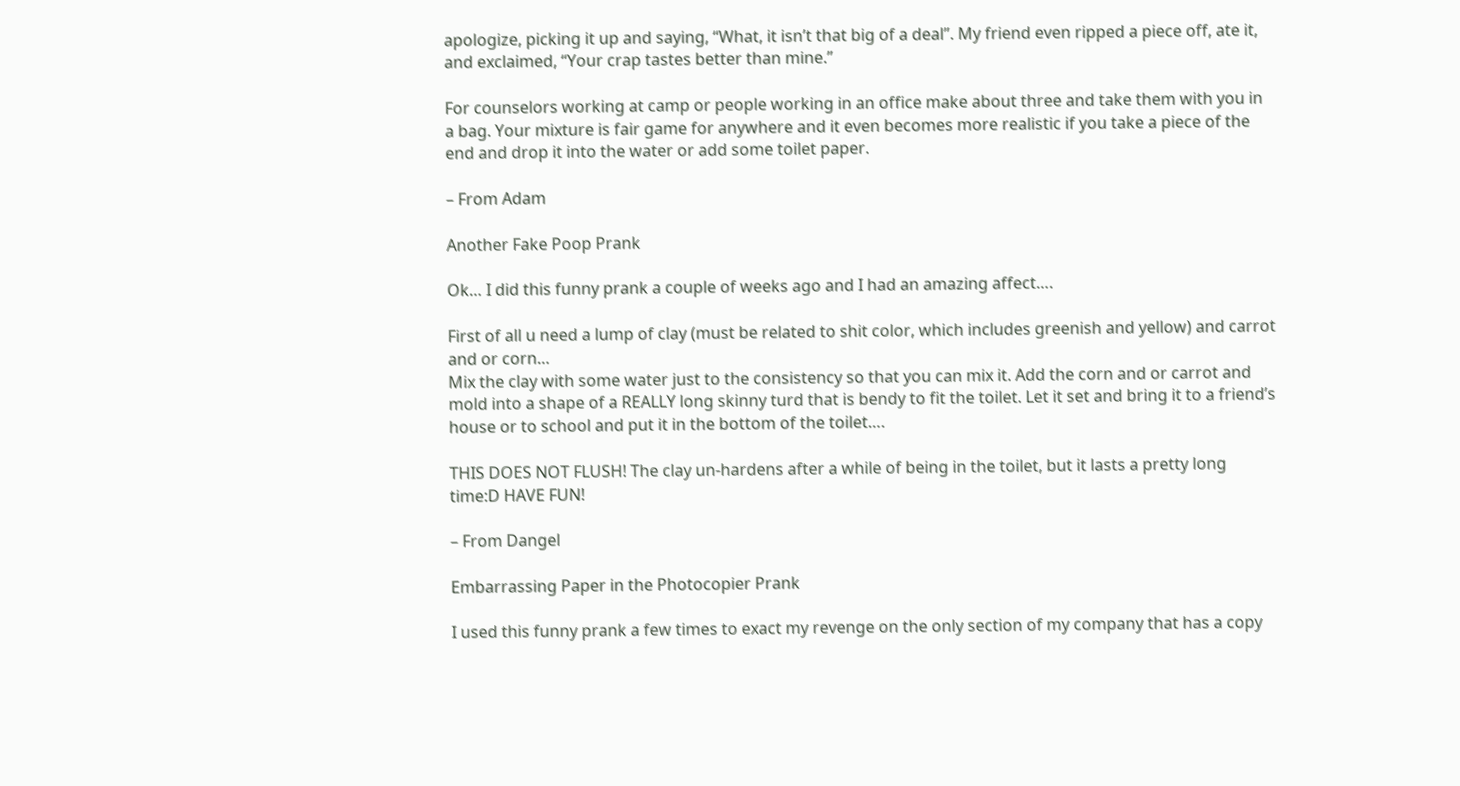apologize, picking it up and saying, “What, it isn’t that big of a deal”. My friend even ripped a piece off, ate it, and exclaimed, “Your crap tastes better than mine.”

For counselors working at camp or people working in an office make about three and take them with you in a bag. Your mixture is fair game for anywhere and it even becomes more realistic if you take a piece of the end and drop it into the water or add some toilet paper.

– From Adam

Another Fake Poop Prank

Ok… I did this funny prank a couple of weeks ago and I had an amazing affect….

First of all u need a lump of clay (must be related to shit color, which includes greenish and yellow) and carrot and or corn…
Mix the clay with some water just to the consistency so that you can mix it. Add the corn and or carrot and mold into a shape of a REALLY long skinny turd that is bendy to fit the toilet. Let it set and bring it to a friend’s house or to school and put it in the bottom of the toilet….

THIS DOES NOT FLUSH! The clay un-hardens after a while of being in the toilet, but it lasts a pretty long time:D HAVE FUN!

– From Dangel

Embarrassing Paper in the Photocopier Prank

I used this funny prank a few times to exact my revenge on the only section of my company that has a copy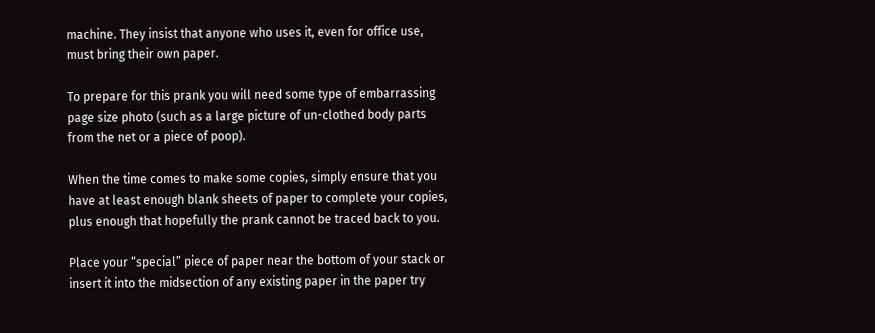machine. They insist that anyone who uses it, even for office use, must bring their own paper.

To prepare for this prank you will need some type of embarrassing page size photo (such as a large picture of un-clothed body parts from the net or a piece of poop).

When the time comes to make some copies, simply ensure that you have at least enough blank sheets of paper to complete your copies, plus enough that hopefully the prank cannot be traced back to you.

Place your “special” piece of paper near the bottom of your stack or insert it into the midsection of any existing paper in the paper try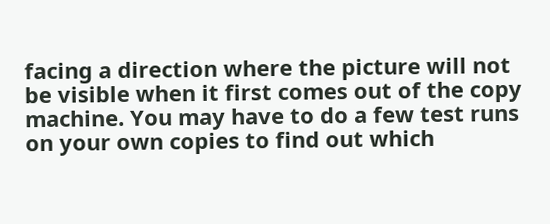facing a direction where the picture will not be visible when it first comes out of the copy machine. You may have to do a few test runs on your own copies to find out which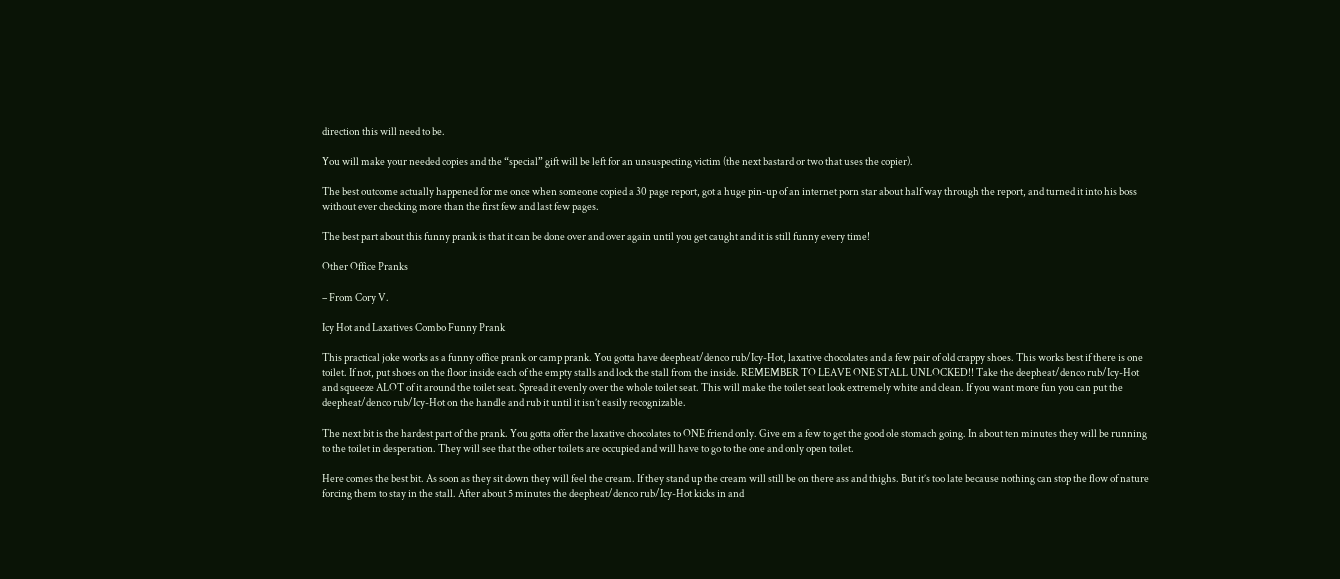direction this will need to be.

You will make your needed copies and the “special” gift will be left for an unsuspecting victim (the next bastard or two that uses the copier).

The best outcome actually happened for me once when someone copied a 30 page report, got a huge pin-up of an internet porn star about half way through the report, and turned it into his boss without ever checking more than the first few and last few pages.

The best part about this funny prank is that it can be done over and over again until you get caught and it is still funny every time!

Other Office Pranks

– From Cory V.

Icy Hot and Laxatives Combo Funny Prank

This practical joke works as a funny office prank or camp prank. You gotta have deepheat/denco rub/Icy-Hot, laxative chocolates and a few pair of old crappy shoes. This works best if there is one toilet. If not, put shoes on the floor inside each of the empty stalls and lock the stall from the inside. REMEMBER TO LEAVE ONE STALL UNLOCKED!! Take the deepheat/denco rub/Icy-Hot and squeeze ALOT of it around the toilet seat. Spread it evenly over the whole toilet seat. This will make the toilet seat look extremely white and clean. If you want more fun you can put the deepheat/denco rub/Icy-Hot on the handle and rub it until it isn’t easily recognizable.

The next bit is the hardest part of the prank. You gotta offer the laxative chocolates to ONE friend only. Give em a few to get the good ole stomach going. In about ten minutes they will be running to the toilet in desperation. They will see that the other toilets are occupied and will have to go to the one and only open toilet.

Here comes the best bit. As soon as they sit down they will feel the cream. If they stand up the cream will still be on there ass and thighs. But it’s too late because nothing can stop the flow of nature forcing them to stay in the stall. After about 5 minutes the deepheat/denco rub/Icy-Hot kicks in and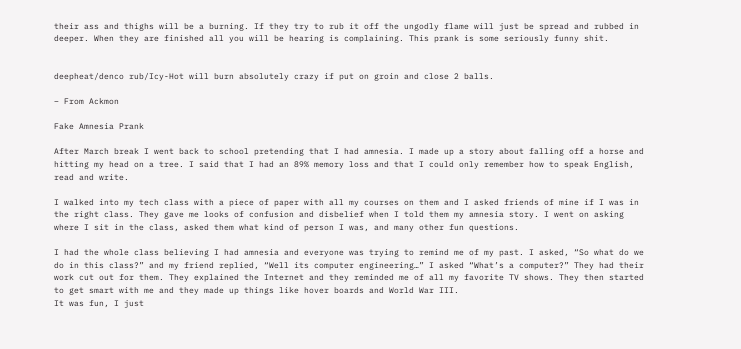their ass and thighs will be a burning. If they try to rub it off the ungodly flame will just be spread and rubbed in deeper. When they are finished all you will be hearing is complaining. This prank is some seriously funny shit.


deepheat/denco rub/Icy-Hot will burn absolutely crazy if put on groin and close 2 balls.

– From Ackmon

Fake Amnesia Prank

After March break I went back to school pretending that I had amnesia. I made up a story about falling off a horse and hitting my head on a tree. I said that I had an 89% memory loss and that I could only remember how to speak English, read and write.

I walked into my tech class with a piece of paper with all my courses on them and I asked friends of mine if I was in the right class. They gave me looks of confusion and disbelief when I told them my amnesia story. I went on asking where I sit in the class, asked them what kind of person I was, and many other fun questions.

I had the whole class believing I had amnesia and everyone was trying to remind me of my past. I asked, “So what do we do in this class?” and my friend replied, “Well its computer engineering…” I asked “What’s a computer?” They had their work cut out for them. They explained the Internet and they reminded me of all my favorite TV shows. They then started to get smart with me and they made up things like hover boards and World War III.
It was fun, I just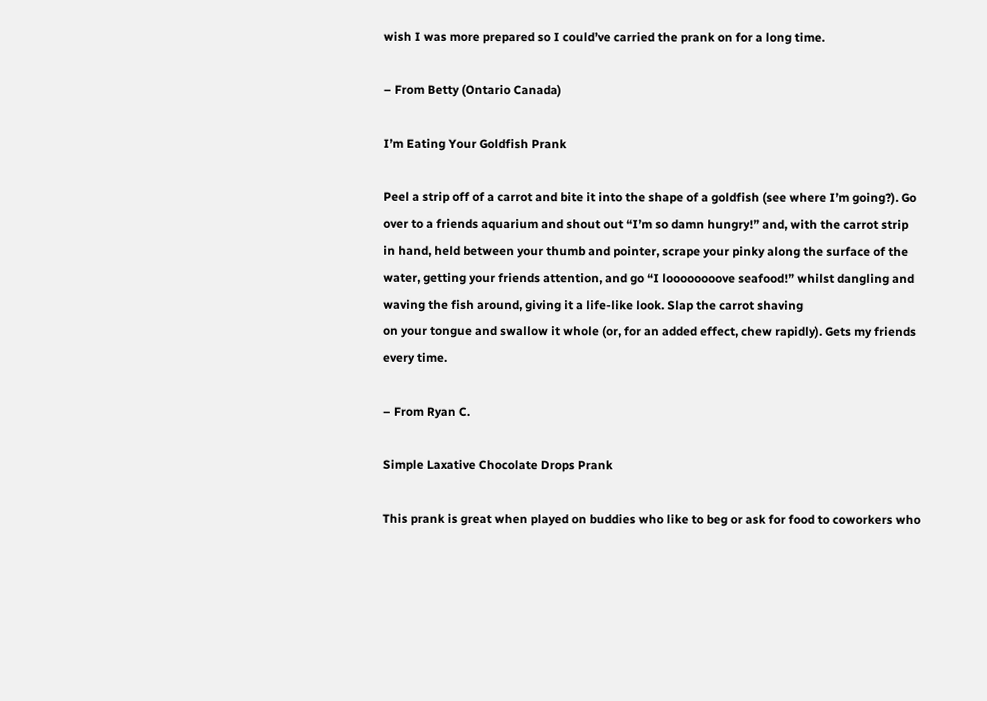wish I was more prepared so I could’ve carried the prank on for a long time.

– From Betty (Ontario Canada)

I’m Eating Your Goldfish Prank

Peel a strip off of a carrot and bite it into the shape of a goldfish (see where I’m going?). Go over to a friends aquarium and shout out “I’m so damn hungry!” and, with the carrot strip in hand, held between your thumb and pointer, scrape your pinky along the surface of the water, getting your friends attention, and go “I loooooooove seafood!” whilst dangling and waving the fish around, giving it a life-like look. Slap the carrot shaving
on your tongue and swallow it whole (or, for an added effect, chew rapidly). Gets my friends every time.

– From Ryan C.

Simple Laxative Chocolate Drops Prank

This prank is great when played on buddies who like to beg or ask for food to coworkers who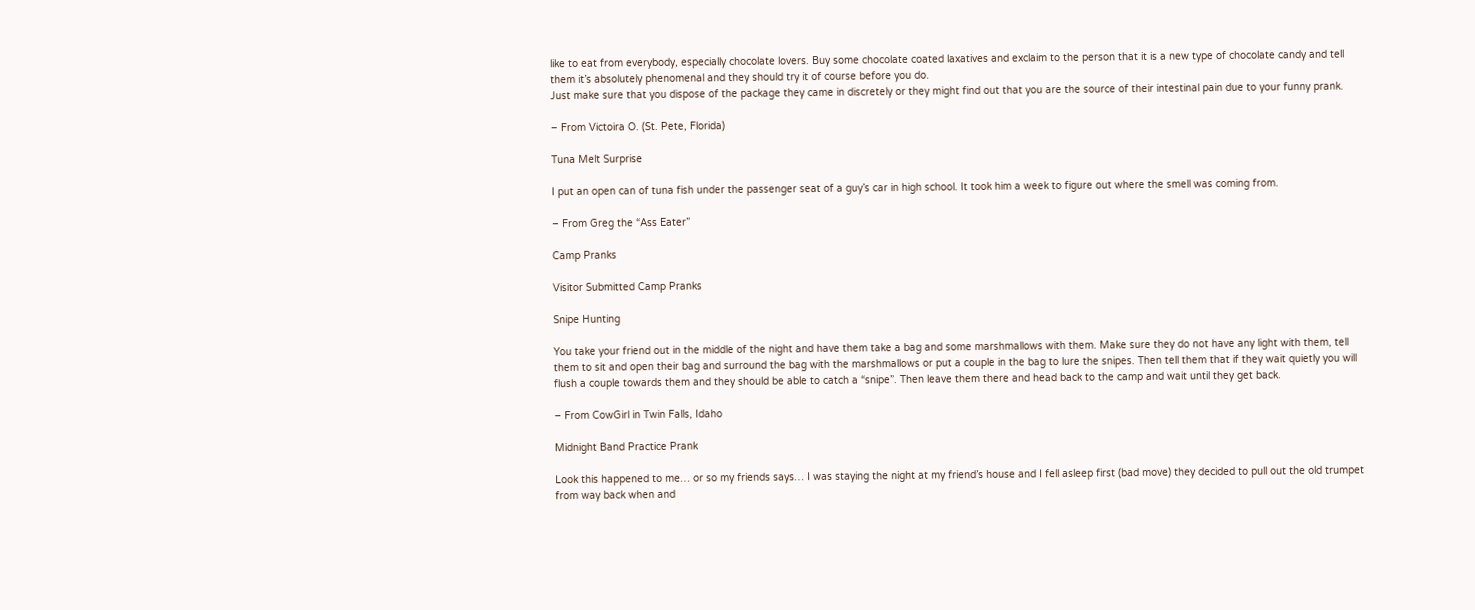like to eat from everybody, especially chocolate lovers. Buy some chocolate coated laxatives and exclaim to the person that it is a new type of chocolate candy and tell them it’s absolutely phenomenal and they should try it of course before you do.
Just make sure that you dispose of the package they came in discretely or they might find out that you are the source of their intestinal pain due to your funny prank.

– From Victoira O. (St. Pete, Florida)

Tuna Melt Surprise

I put an open can of tuna fish under the passenger seat of a guy’s car in high school. It took him a week to figure out where the smell was coming from.

– From Greg the “Ass Eater”

Camp Pranks

Visitor Submitted Camp Pranks

Snipe Hunting

You take your friend out in the middle of the night and have them take a bag and some marshmallows with them. Make sure they do not have any light with them, tell them to sit and open their bag and surround the bag with the marshmallows or put a couple in the bag to lure the snipes. Then tell them that if they wait quietly you will flush a couple towards them and they should be able to catch a “snipe”. Then leave them there and head back to the camp and wait until they get back.

– From CowGirl in Twin Falls, Idaho

Midnight Band Practice Prank

Look this happened to me… or so my friends says… I was staying the night at my friend’s house and I fell asleep first (bad move) they decided to pull out the old trumpet from way back when and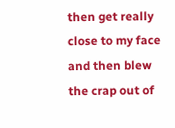then get really close to my face and then blew the crap out of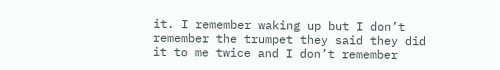it. I remember waking up but I don’t remember the trumpet they said they did it to me twice and I don’t remember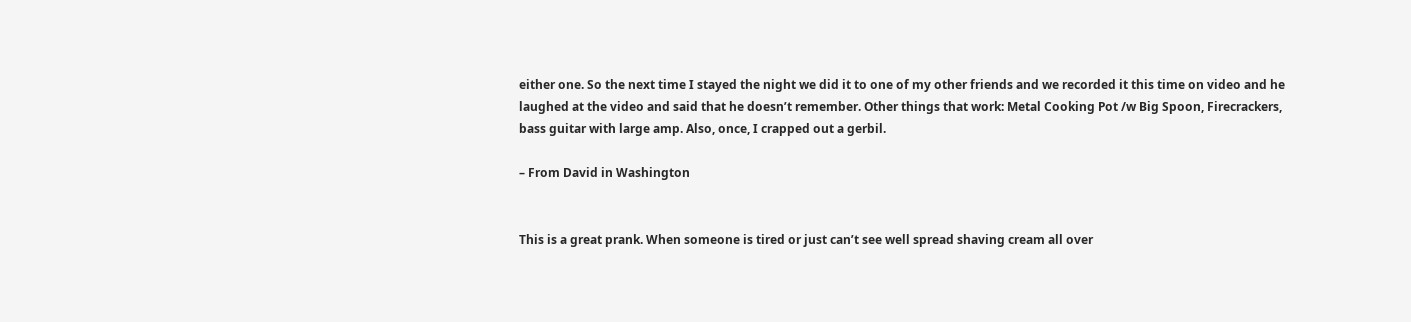either one. So the next time I stayed the night we did it to one of my other friends and we recorded it this time on video and he laughed at the video and said that he doesn’t remember. Other things that work: Metal Cooking Pot /w Big Spoon, Firecrackers, bass guitar with large amp. Also, once, I crapped out a gerbil.

– From David in Washington


This is a great prank. When someone is tired or just can’t see well spread shaving cream all over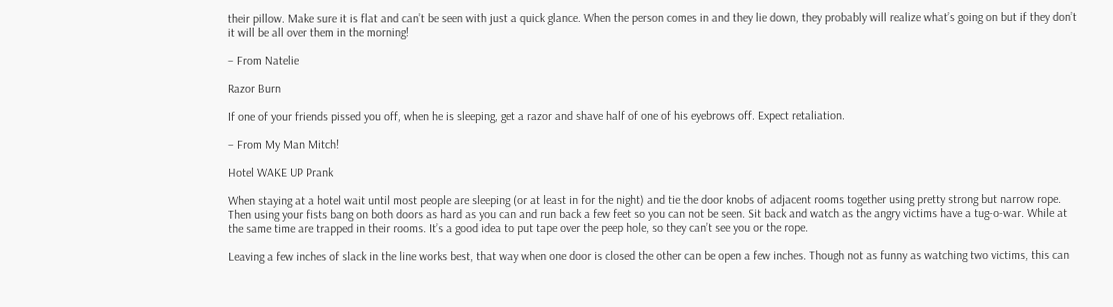their pillow. Make sure it is flat and can’t be seen with just a quick glance. When the person comes in and they lie down, they probably will realize what’s going on but if they don’t it will be all over them in the morning!

– From Natelie

Razor Burn

If one of your friends pissed you off, when he is sleeping, get a razor and shave half of one of his eyebrows off. Expect retaliation.

– From My Man Mitch!

Hotel WAKE UP Prank

When staying at a hotel wait until most people are sleeping (or at least in for the night) and tie the door knobs of adjacent rooms together using pretty strong but narrow rope. Then using your fists bang on both doors as hard as you can and run back a few feet so you can not be seen. Sit back and watch as the angry victims have a tug-o-war. While at the same time are trapped in their rooms. It’s a good idea to put tape over the peep hole, so they can’t see you or the rope.

Leaving a few inches of slack in the line works best, that way when one door is closed the other can be open a few inches. Though not as funny as watching two victims, this can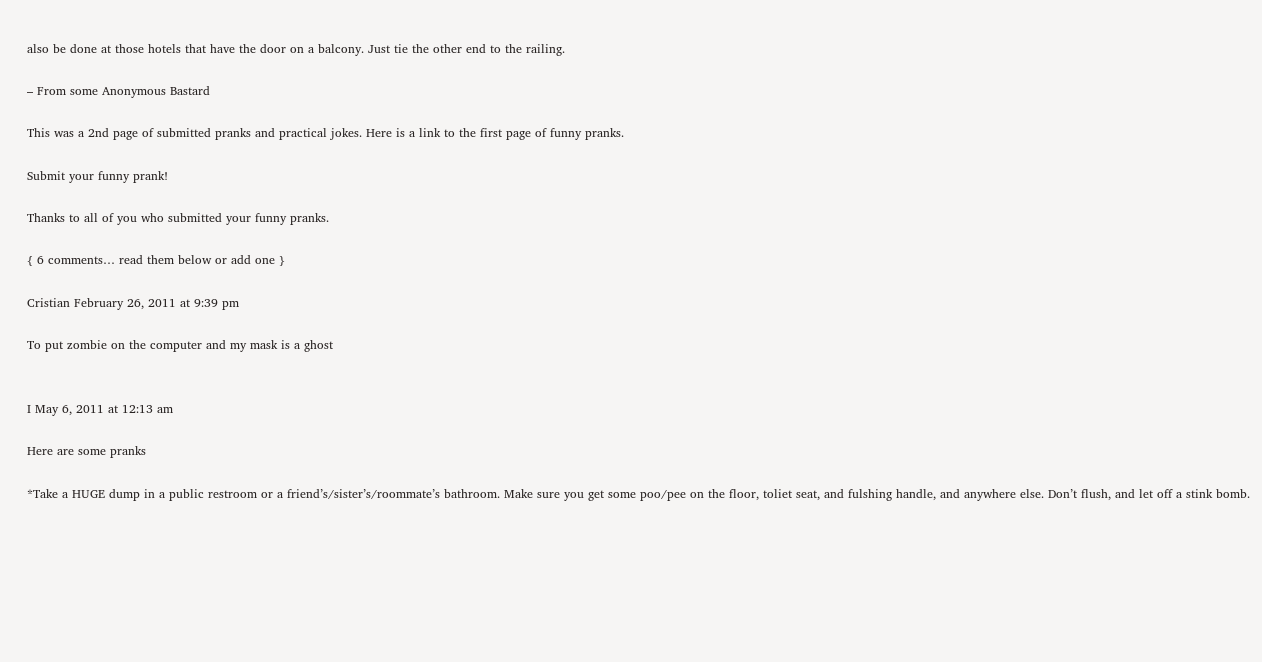also be done at those hotels that have the door on a balcony. Just tie the other end to the railing.

– From some Anonymous Bastard

This was a 2nd page of submitted pranks and practical jokes. Here is a link to the first page of funny pranks.

Submit your funny prank!

Thanks to all of you who submitted your funny pranks.

{ 6 comments… read them below or add one }

Cristian February 26, 2011 at 9:39 pm

To put zombie on the computer and my mask is a ghost


I May 6, 2011 at 12:13 am

Here are some pranks

*Take a HUGE dump in a public restroom or a friend’s/sister’s/roommate’s bathroom. Make sure you get some poo/pee on the floor, toliet seat, and fulshing handle, and anywhere else. Don’t flush, and let off a stink bomb.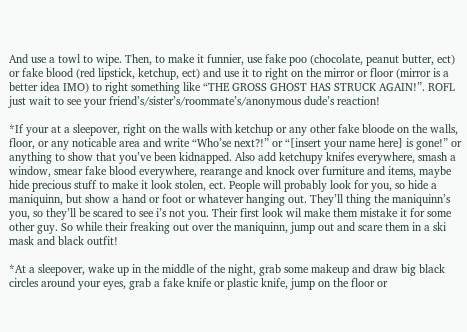And use a towl to wipe. Then, to make it funnier, use fake poo (chocolate, peanut butter, ect) or fake blood (red lipstick, ketchup, ect) and use it to right on the mirror or floor (mirror is a better idea IMO) to right something like “THE GROSS GHOST HAS STRUCK AGAIN!”. ROFL just wait to see your friend’s/sister’s/roommate’s/anonymous dude’s reaction!

*If your at a sleepover, right on the walls with ketchup or any other fake bloode on the walls, floor, or any noticable area and write “Who’se next?!” or “[insert your name here] is gone!” or anything to show that you’ve been kidnapped. Also add ketchupy knifes everywhere, smash a window, smear fake blood everywhere, rearange and knock over furniture and items, maybe hide precious stuff to make it look stolen, ect. People will probably look for you, so hide a maniquinn, but show a hand or foot or whatever hanging out. They’ll thing the maniquinn’s you, so they’ll be scared to see i’s not you. Their first look wil make them mistake it for some other guy. So while their freaking out over the maniquinn, jump out and scare them in a ski mask and black outfit!

*At a sleepover, wake up in the middle of the night, grab some makeup and draw big black circles around your eyes, grab a fake knife or plastic knife, jump on the floor or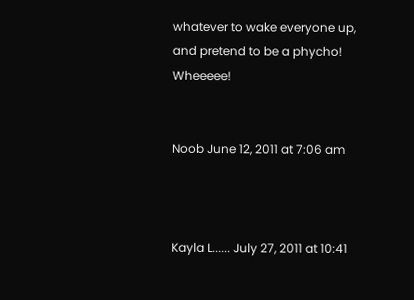whatever to wake everyone up, and pretend to be a phycho! Wheeeee!


Noob June 12, 2011 at 7:06 am



Kayla L...... July 27, 2011 at 10:41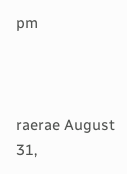pm



raerae August 31,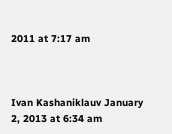2011 at 7:17 am



Ivan Kashaniklauv January 2, 2013 at 6:34 am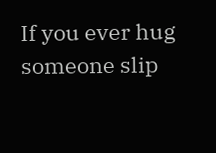If you ever hug someone slip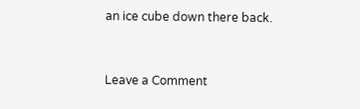an ice cube down there back.


Leave a Comment